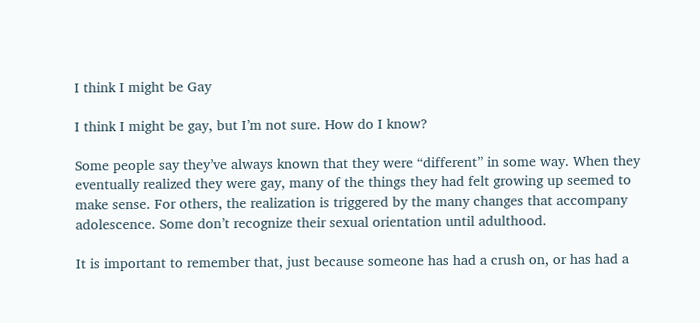I think I might be Gay

I think I might be gay, but I’m not sure. How do I know?

Some people say they’ve always known that they were “different” in some way. When they eventually realized they were gay, many of the things they had felt growing up seemed to make sense. For others, the realization is triggered by the many changes that accompany adolescence. Some don’t recognize their sexual orientation until adulthood.

It is important to remember that, just because someone has had a crush on, or has had a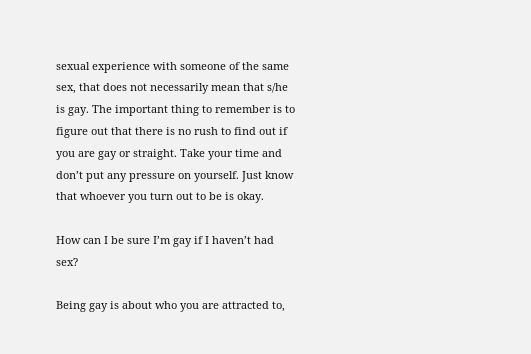sexual experience with someone of the same sex, that does not necessarily mean that s/he is gay. The important thing to remember is to figure out that there is no rush to find out if you are gay or straight. Take your time and don’t put any pressure on yourself. Just know that whoever you turn out to be is okay.

How can I be sure I’m gay if I haven’t had sex?

Being gay is about who you are attracted to,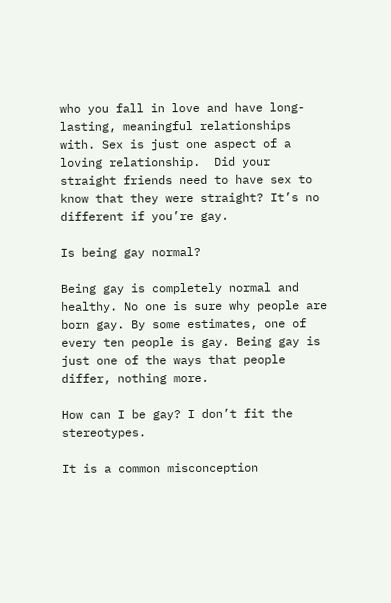who you fall in love and have long-lasting, meaningful relationships with. Sex is just one aspect of a loving relationship.  Did your straight friends need to have sex to know that they were straight? It’s no different if you’re gay.

Is being gay normal?

Being gay is completely normal and healthy. No one is sure why people are born gay. By some estimates, one of every ten people is gay. Being gay is just one of the ways that people differ, nothing more.

How can I be gay? I don’t fit the stereotypes.

It is a common misconception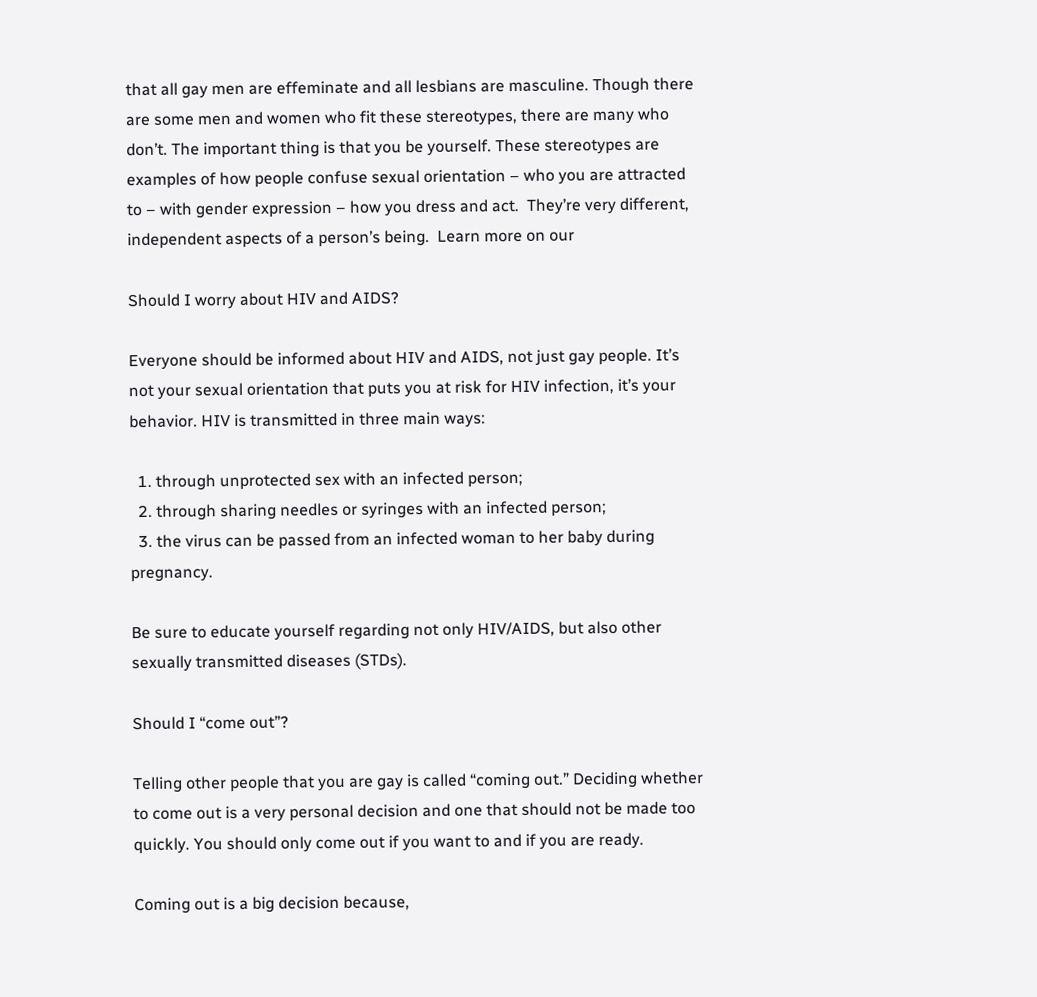that all gay men are effeminate and all lesbians are masculine. Though there are some men and women who fit these stereotypes, there are many who don’t. The important thing is that you be yourself. These stereotypes are examples of how people confuse sexual orientation – who you are attracted to – with gender expression – how you dress and act.  They’re very different, independent aspects of a person’s being.  Learn more on our

Should I worry about HIV and AIDS?

Everyone should be informed about HIV and AIDS, not just gay people. It’s not your sexual orientation that puts you at risk for HIV infection, it’s your behavior. HIV is transmitted in three main ways:

  1. through unprotected sex with an infected person;
  2. through sharing needles or syringes with an infected person;
  3. the virus can be passed from an infected woman to her baby during pregnancy.

Be sure to educate yourself regarding not only HIV/AIDS, but also other sexually transmitted diseases (STDs).

Should I “come out”?

Telling other people that you are gay is called “coming out.” Deciding whether to come out is a very personal decision and one that should not be made too quickly. You should only come out if you want to and if you are ready.

Coming out is a big decision because,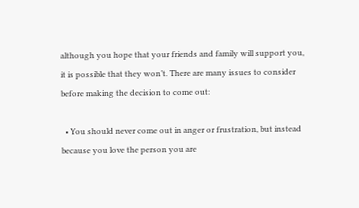although you hope that your friends and family will support you, it is possible that they won’t. There are many issues to consider before making the decision to come out:

  • You should never come out in anger or frustration, but instead because you love the person you are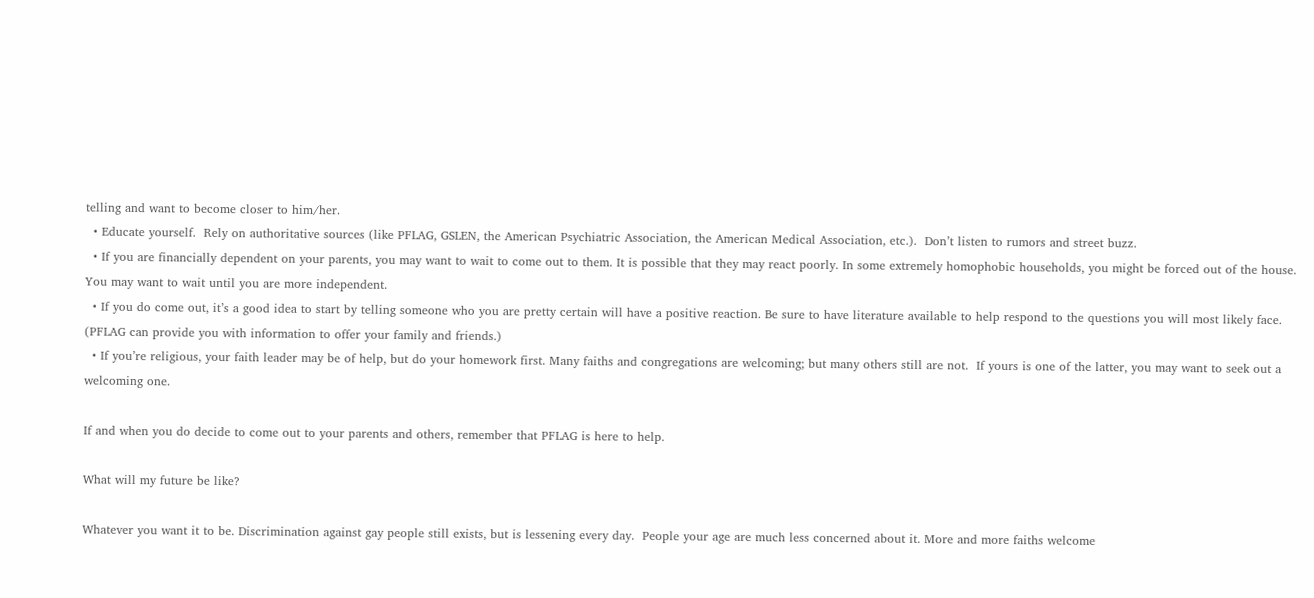telling and want to become closer to him/her.
  • Educate yourself.  Rely on authoritative sources (like PFLAG, GSLEN, the American Psychiatric Association, the American Medical Association, etc.).  Don’t listen to rumors and street buzz.
  • If you are financially dependent on your parents, you may want to wait to come out to them. It is possible that they may react poorly. In some extremely homophobic households, you might be forced out of the house. You may want to wait until you are more independent.
  • If you do come out, it’s a good idea to start by telling someone who you are pretty certain will have a positive reaction. Be sure to have literature available to help respond to the questions you will most likely face. (PFLAG can provide you with information to offer your family and friends.)
  • If you’re religious, your faith leader may be of help, but do your homework first. Many faiths and congregations are welcoming; but many others still are not.  If yours is one of the latter, you may want to seek out a welcoming one.

If and when you do decide to come out to your parents and others, remember that PFLAG is here to help.

What will my future be like?

Whatever you want it to be. Discrimination against gay people still exists, but is lessening every day.  People your age are much less concerned about it. More and more faiths welcome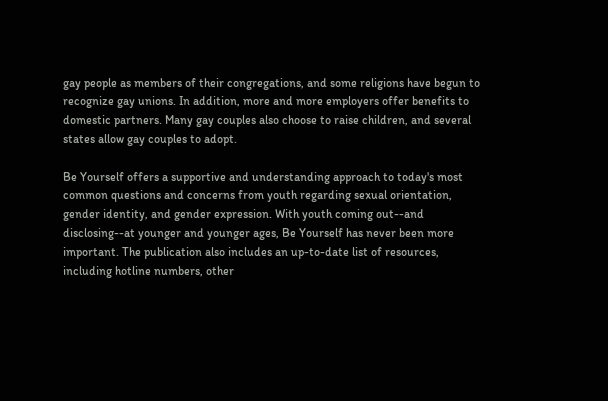gay people as members of their congregations, and some religions have begun to recognize gay unions. In addition, more and more employers offer benefits to domestic partners. Many gay couples also choose to raise children, and several states allow gay couples to adopt.

Be Yourself offers a supportive and understanding approach to today's most common questions and concerns from youth regarding sexual orientation, gender identity, and gender expression. With youth coming out--and disclosing--at younger and younger ages, Be Yourself has never been more important. The publication also includes an up-to-date list of resources, including hotline numbers, other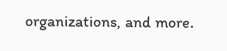organizations, and more.